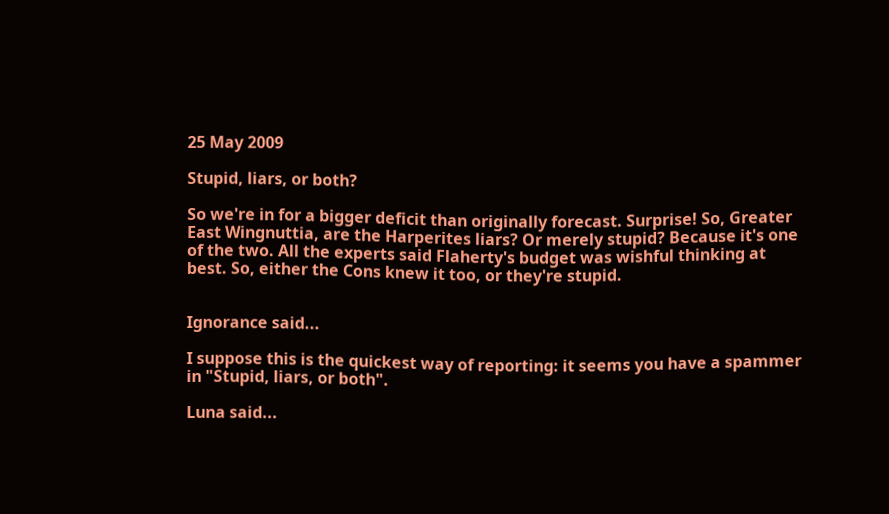25 May 2009

Stupid, liars, or both?

So we're in for a bigger deficit than originally forecast. Surprise! So, Greater East Wingnuttia, are the Harperites liars? Or merely stupid? Because it's one of the two. All the experts said Flaherty's budget was wishful thinking at best. So, either the Cons knew it too, or they're stupid.


Ignorance said...

I suppose this is the quickest way of reporting: it seems you have a spammer in "Stupid, liars, or both".

Luna said...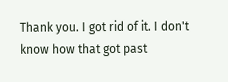Thank you. I got rid of it. I don't know how that got past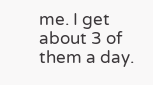me. I get about 3 of them a day.